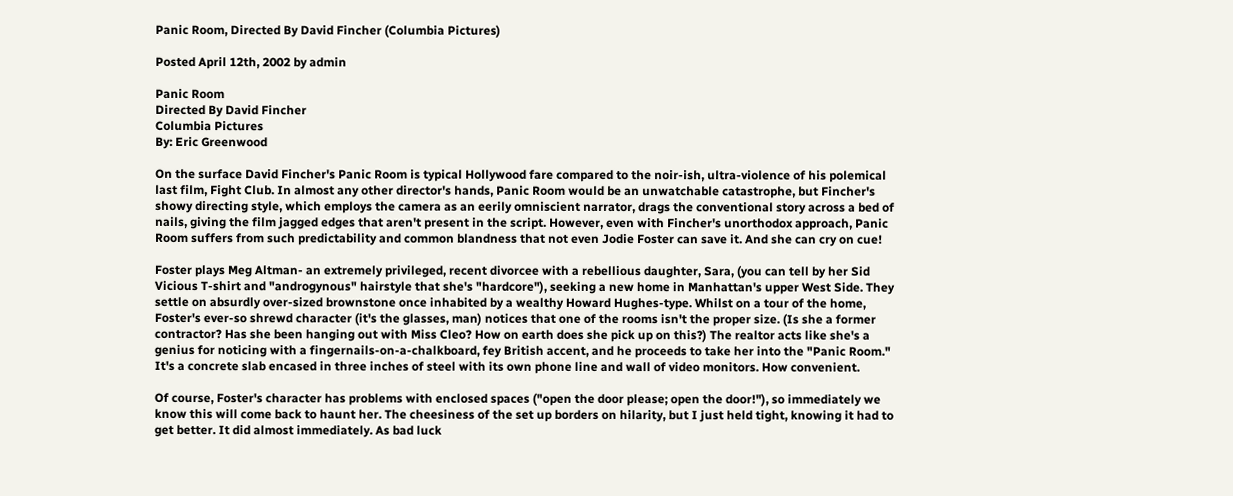Panic Room, Directed By David Fincher (Columbia Pictures)

Posted April 12th, 2002 by admin

Panic Room
Directed By David Fincher
Columbia Pictures
By: Eric Greenwood

On the surface David Fincher's Panic Room is typical Hollywood fare compared to the noir-ish, ultra-violence of his polemical last film, Fight Club. In almost any other director's hands, Panic Room would be an unwatchable catastrophe, but Fincher's showy directing style, which employs the camera as an eerily omniscient narrator, drags the conventional story across a bed of nails, giving the film jagged edges that aren't present in the script. However, even with Fincher's unorthodox approach, Panic Room suffers from such predictability and common blandness that not even Jodie Foster can save it. And she can cry on cue!

Foster plays Meg Altman- an extremely privileged, recent divorcee with a rebellious daughter, Sara, (you can tell by her Sid Vicious T-shirt and "androgynous" hairstyle that she's "hardcore"), seeking a new home in Manhattan's upper West Side. They settle on absurdly over-sized brownstone once inhabited by a wealthy Howard Hughes-type. Whilst on a tour of the home, Foster's ever-so shrewd character (it's the glasses, man) notices that one of the rooms isn't the proper size. (Is she a former contractor? Has she been hanging out with Miss Cleo? How on earth does she pick up on this?) The realtor acts like she's a genius for noticing with a fingernails-on-a-chalkboard, fey British accent, and he proceeds to take her into the "Panic Room." It's a concrete slab encased in three inches of steel with its own phone line and wall of video monitors. How convenient.

Of course, Foster's character has problems with enclosed spaces ("open the door please; open the door!"), so immediately we know this will come back to haunt her. The cheesiness of the set up borders on hilarity, but I just held tight, knowing it had to get better. It did almost immediately. As bad luck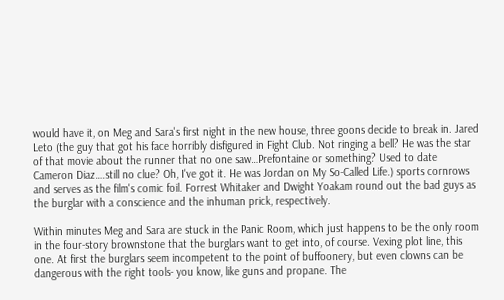would have it, on Meg and Sara's first night in the new house, three goons decide to break in. Jared Leto (the guy that got his face horribly disfigured in Fight Club. Not ringing a bell? He was the star of that movie about the runner that no one saw…Prefontaine or something? Used to date Cameron Diaz….still no clue? Oh, I've got it. He was Jordan on My So-Called Life.) sports cornrows and serves as the film's comic foil. Forrest Whitaker and Dwight Yoakam round out the bad guys as the burglar with a conscience and the inhuman prick, respectively.

Within minutes Meg and Sara are stuck in the Panic Room, which just happens to be the only room in the four-story brownstone that the burglars want to get into, of course. Vexing plot line, this one. At first the burglars seem incompetent to the point of buffoonery, but even clowns can be dangerous with the right tools- you know, like guns and propane. The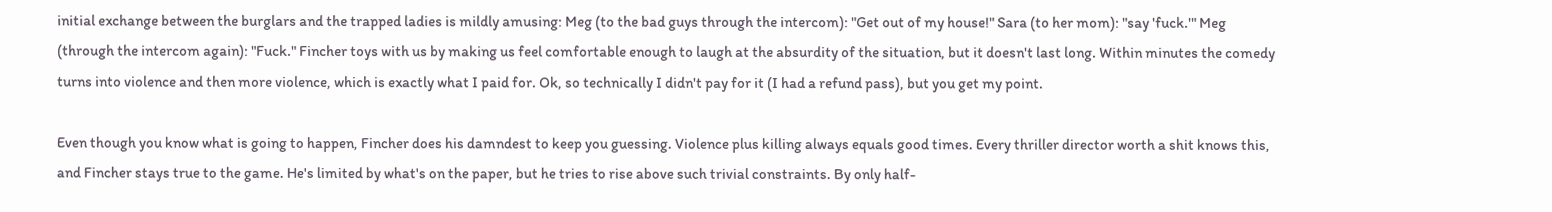initial exchange between the burglars and the trapped ladies is mildly amusing: Meg (to the bad guys through the intercom): "Get out of my house!" Sara (to her mom): "say 'fuck.'" Meg (through the intercom again): "Fuck." Fincher toys with us by making us feel comfortable enough to laugh at the absurdity of the situation, but it doesn't last long. Within minutes the comedy turns into violence and then more violence, which is exactly what I paid for. Ok, so technically I didn't pay for it (I had a refund pass), but you get my point.

Even though you know what is going to happen, Fincher does his damndest to keep you guessing. Violence plus killing always equals good times. Every thriller director worth a shit knows this, and Fincher stays true to the game. He's limited by what's on the paper, but he tries to rise above such trivial constraints. By only half-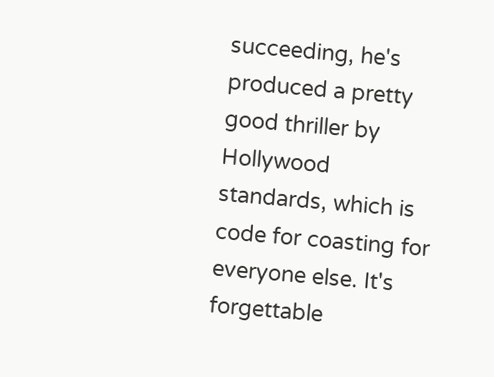succeeding, he's produced a pretty good thriller by Hollywood standards, which is code for coasting for everyone else. It's forgettable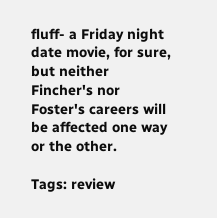fluff- a Friday night date movie, for sure, but neither Fincher's nor Foster's careers will be affected one way or the other.

Tags: review